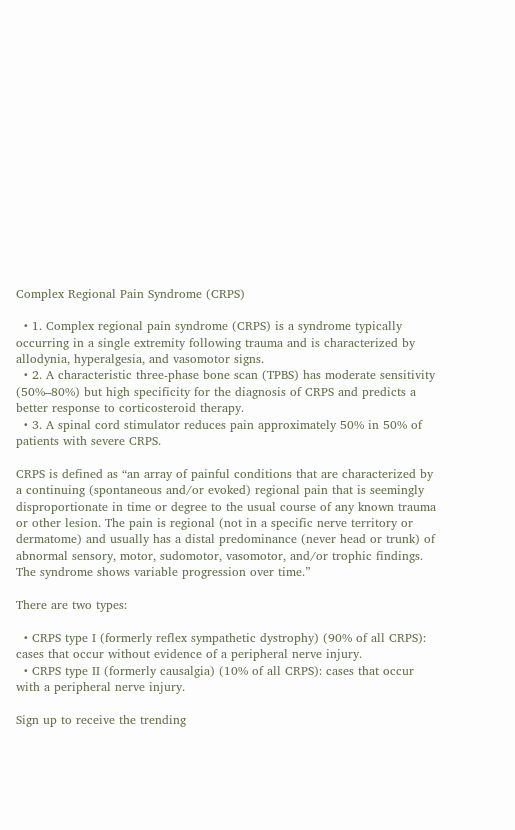Complex Regional Pain Syndrome (CRPS)

  • 1. Complex regional pain syndrome (CRPS) is a syndrome typically occurring in a single extremity following trauma and is characterized by allodynia, hyperalgesia, and vasomotor signs.
  • 2. A characteristic three-phase bone scan (TPBS) has moderate sensitivity (50%–80%) but high specificity for the diagnosis of CRPS and predicts a better response to corticosteroid therapy.
  • 3. A spinal cord stimulator reduces pain approximately 50% in 50% of patients with severe CRPS.

CRPS is defined as “an array of painful conditions that are characterized by a continuing (spontaneous and/or evoked) regional pain that is seemingly disproportionate in time or degree to the usual course of any known trauma or other lesion. The pain is regional (not in a specific nerve territory or dermatome) and usually has a distal predominance (never head or trunk) of abnormal sensory, motor, sudomotor, vasomotor, and/or trophic findings. The syndrome shows variable progression over time.”

There are two types:

  • CRPS type I (formerly reflex sympathetic dystrophy) (90% of all CRPS): cases that occur without evidence of a peripheral nerve injury.
  • CRPS type II (formerly causalgia) (10% of all CRPS): cases that occur with a peripheral nerve injury.

Sign up to receive the trending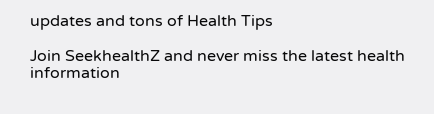updates and tons of Health Tips

Join SeekhealthZ and never miss the latest health information